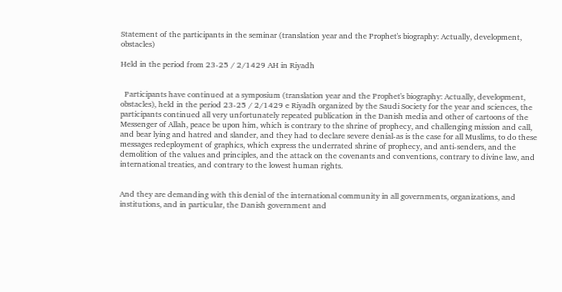Statement of the participants in the seminar (translation year and the Prophet's biography: Actually, development, obstacles)

Held in the period from 23-25 / 2/1429 AH in Riyadh


  Participants have continued at a symposium (translation year and the Prophet's biography: Actually, development, obstacles), held in the period 23-25 / 2/1429 e Riyadh organized by the Saudi Society for the year and sciences, the participants continued all very unfortunately repeated publication in the Danish media and other of cartoons of the Messenger of Allah, peace be upon him, which is contrary to the shrine of prophecy, and challenging mission and call, and bear lying and hatred and slander, and they had to declare severe denial-as is the case for all Muslims, to do these messages redeployment of graphics, which express the underrated shrine of prophecy, and anti-senders, and the demolition of the values and principles, and the attack on the covenants and conventions, contrary to divine law, and international treaties, and contrary to the lowest human rights.


And they are demanding with this denial of the international community in all governments, organizations, and institutions, and in particular, the Danish government and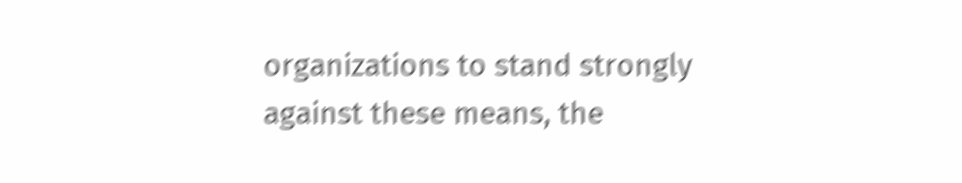organizations to stand strongly against these means, the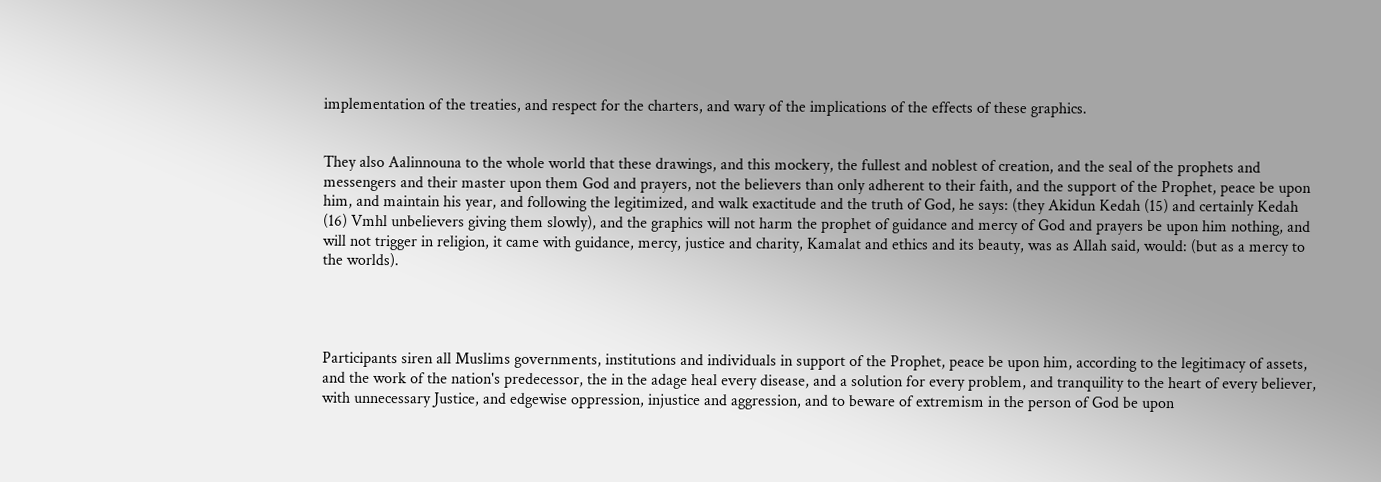implementation of the treaties, and respect for the charters, and wary of the implications of the effects of these graphics.


They also Aalinnouna to the whole world that these drawings, and this mockery, the fullest and noblest of creation, and the seal of the prophets and messengers and their master upon them God and prayers, not the believers than only adherent to their faith, and the support of the Prophet, peace be upon him, and maintain his year, and following the legitimized, and walk exactitude and the truth of God, he says: (they Akidun Kedah (15) and certainly Kedah (16) Vmhl unbelievers giving them slowly), and the graphics will not harm the prophet of guidance and mercy of God and prayers be upon him nothing, and will not trigger in religion, it came with guidance, mercy, justice and charity, Kamalat and ethics and its beauty, was as Allah said, would: (but as a mercy to the worlds).




Participants siren all Muslims governments, institutions and individuals in support of the Prophet, peace be upon him, according to the legitimacy of assets, and the work of the nation's predecessor, the in the adage heal every disease, and a solution for every problem, and tranquility to the heart of every believer, with unnecessary Justice, and edgewise oppression, injustice and aggression, and to beware of extremism in the person of God be upon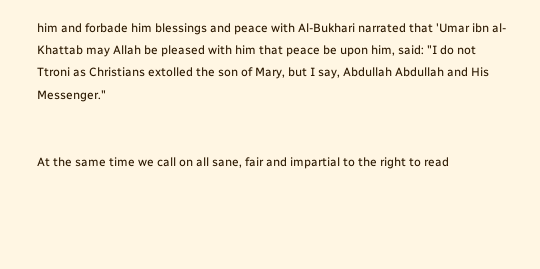him and forbade him blessings and peace with Al-Bukhari narrated that 'Umar ibn al-Khattab may Allah be pleased with him that peace be upon him, said: "I do not Ttroni as Christians extolled the son of Mary, but I say, Abdullah Abdullah and His Messenger."


At the same time we call on all sane, fair and impartial to the right to read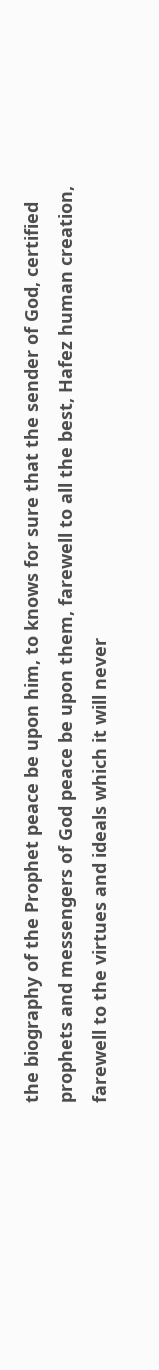the biography of the Prophet peace be upon him, to knows for sure that the sender of God, certified prophets and messengers of God peace be upon them, farewell to all the best, Hafez human creation, farewell to the virtues and ideals which it will never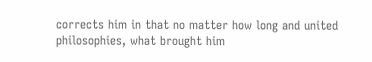corrects him in that no matter how long and united philosophies, what brought him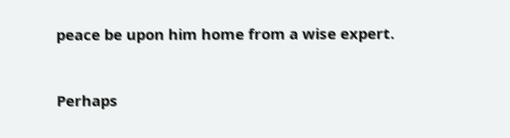peace be upon him home from a wise expert.



Perhaps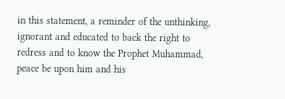in this statement, a reminder of the unthinking, ignorant and educated to back the right to redress and to know the Prophet Muhammad, peace be upon him and his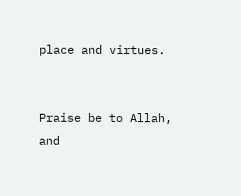place and virtues.


Praise be to Allah, and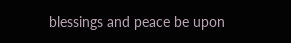blessings and peace be upon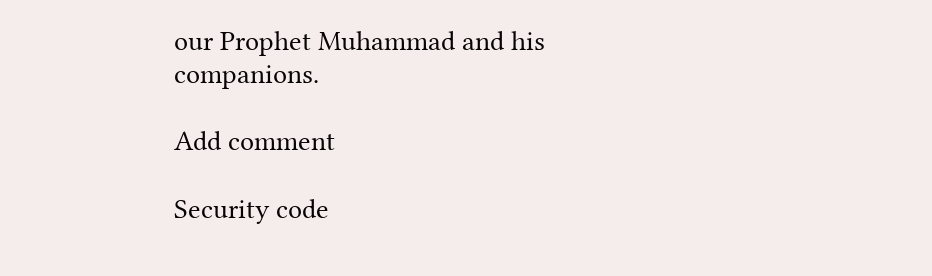our Prophet Muhammad and his companions.

Add comment

Security code